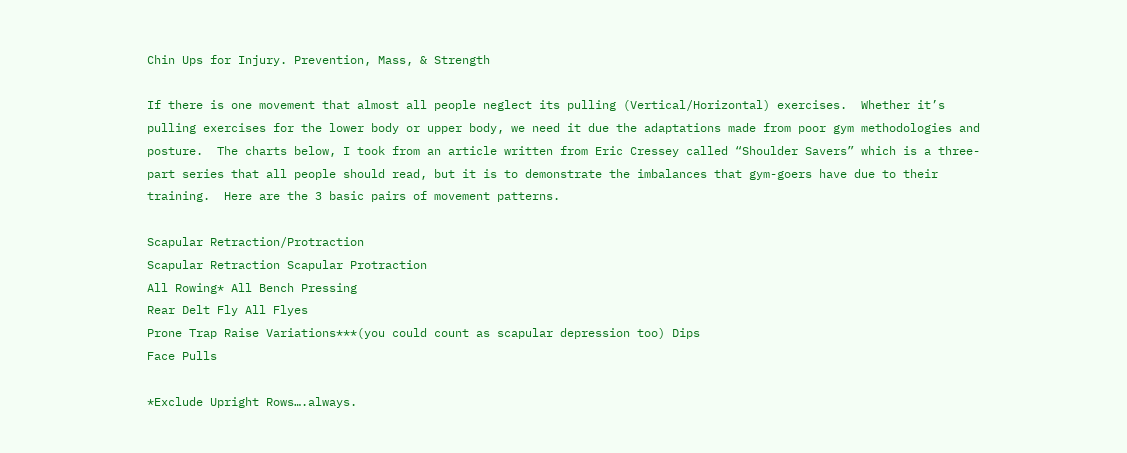Chin Ups for Injury. Prevention, Mass, & Strength

If there is one movement that almost all people neglect its pulling (Vertical/Horizontal) exercises.  Whether it’s pulling exercises for the lower body or upper body, we need it due the adaptations made from poor gym methodologies and posture.  The charts below, I took from an article written from Eric Cressey called “Shoulder Savers” which is a three-part series that all people should read, but it is to demonstrate the imbalances that gym-goers have due to their training.  Here are the 3 basic pairs of movement patterns.

Scapular Retraction/Protraction
Scapular Retraction Scapular Protraction
All Rowing* All Bench Pressing
Rear Delt Fly All Flyes
Prone Trap Raise Variations***(you could count as scapular depression too) Dips
Face Pulls

*Exclude Upright Rows….always.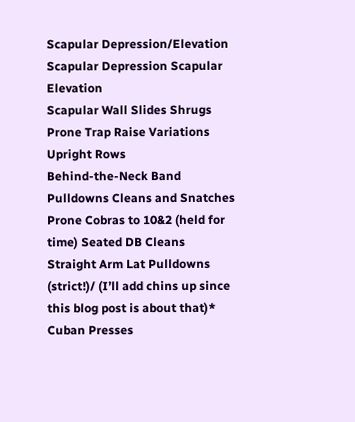Scapular Depression/Elevation
Scapular Depression Scapular Elevation
Scapular Wall Slides Shrugs
Prone Trap Raise Variations Upright Rows
Behind-the-Neck Band Pulldowns Cleans and Snatches
Prone Cobras to 10&2 (held for time) Seated DB Cleans
Straight Arm Lat Pulldowns (strict!)/ (I’ll add chins up since this blog post is about that)* Cuban Presses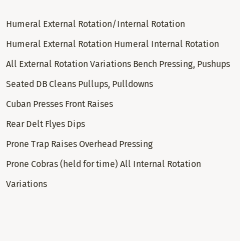Humeral External Rotation/Internal Rotation
Humeral External Rotation Humeral Internal Rotation
All External Rotation Variations Bench Pressing, Pushups
Seated DB Cleans Pullups, Pulldowns
Cuban Presses Front Raises
Rear Delt Flyes Dips
Prone Trap Raises Overhead Pressing
Prone Cobras (held for time) All Internal Rotation Variations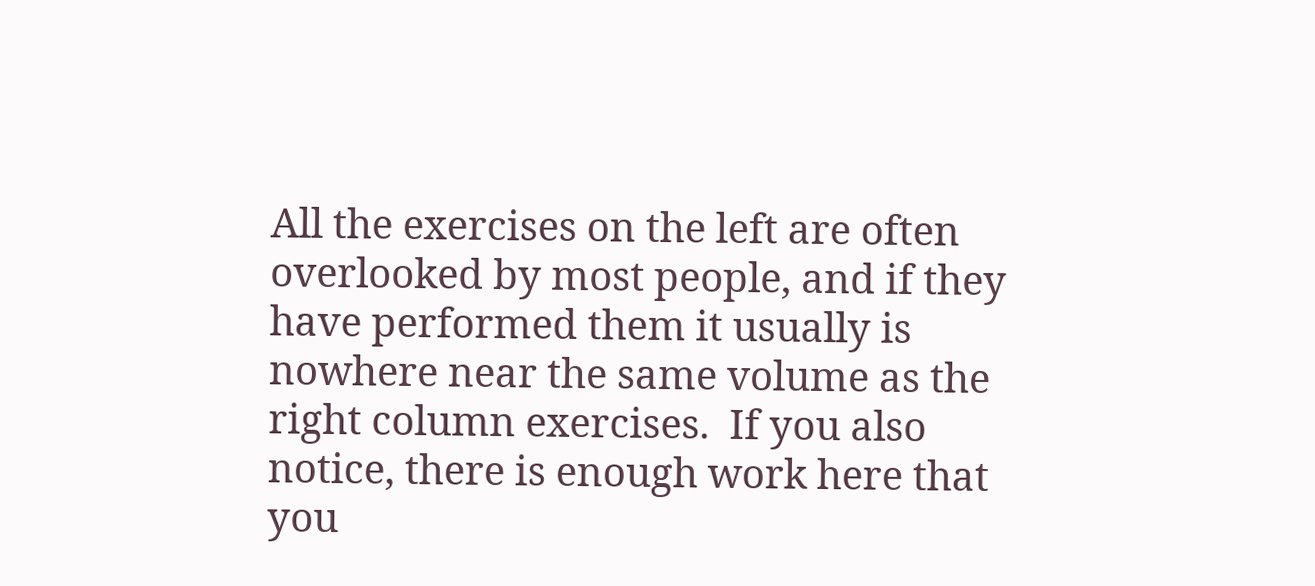All the exercises on the left are often overlooked by most people, and if they have performed them it usually is nowhere near the same volume as the right column exercises.  If you also notice, there is enough work here that you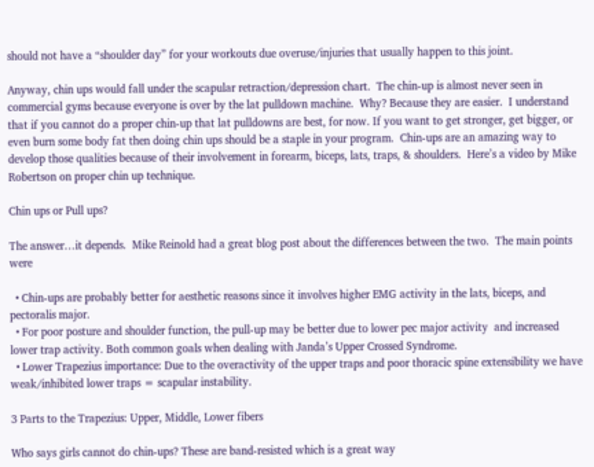should not have a “shoulder day” for your workouts due overuse/injuries that usually happen to this joint.

Anyway, chin ups would fall under the scapular retraction/depression chart.  The chin-up is almost never seen in commercial gyms because everyone is over by the lat pulldown machine.  Why? Because they are easier.  I understand that if you cannot do a proper chin-up that lat pulldowns are best, for now. If you want to get stronger, get bigger, or even burn some body fat then doing chin ups should be a staple in your program.  Chin-ups are an amazing way to develop those qualities because of their involvement in forearm, biceps, lats, traps, & shoulders.  Here’s a video by Mike Robertson on proper chin up technique.

Chin ups or Pull ups?

The answer…it depends.  Mike Reinold had a great blog post about the differences between the two.  The main points were

  • Chin-ups are probably better for aesthetic reasons since it involves higher EMG activity in the lats, biceps, and pectoralis major.
  • For poor posture and shoulder function, the pull-up may be better due to lower pec major activity  and increased lower trap activity. Both common goals when dealing with Janda’s Upper Crossed Syndrome.
  • Lower Trapezius importance: Due to the overactivity of the upper traps and poor thoracic spine extensibility we have weak/inhibited lower traps = scapular instability.

3 Parts to the Trapezius: Upper, Middle, Lower fibers

Who says girls cannot do chin-ups? These are band-resisted which is a great way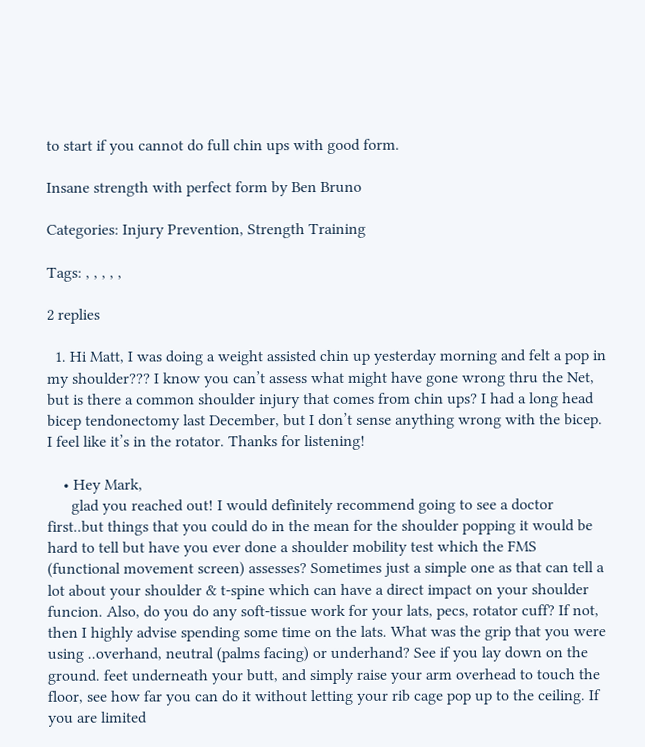to start if you cannot do full chin ups with good form.

Insane strength with perfect form by Ben Bruno

Categories: Injury Prevention, Strength Training

Tags: , , , , ,

2 replies

  1. Hi Matt, I was doing a weight assisted chin up yesterday morning and felt a pop in my shoulder??? I know you can’t assess what might have gone wrong thru the Net, but is there a common shoulder injury that comes from chin ups? I had a long head bicep tendonectomy last December, but I don’t sense anything wrong with the bicep. I feel like it’s in the rotator. Thanks for listening!

    • Hey Mark,
      glad you reached out! I would definitely recommend going to see a doctor first..but things that you could do in the mean for the shoulder popping it would be hard to tell but have you ever done a shoulder mobility test which the FMS (functional movement screen) assesses? Sometimes just a simple one as that can tell a lot about your shoulder & t-spine which can have a direct impact on your shoulder funcion. Also, do you do any soft-tissue work for your lats, pecs, rotator cuff? If not, then I highly advise spending some time on the lats. What was the grip that you were using ..overhand, neutral (palms facing) or underhand? See if you lay down on the ground. feet underneath your butt, and simply raise your arm overhead to touch the floor, see how far you can do it without letting your rib cage pop up to the ceiling. If you are limited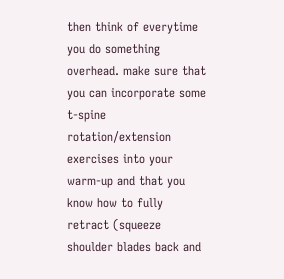then think of everytime you do something overhead. make sure that you can incorporate some t-spine rotation/extension exercises into your warm-up and that you know how to fully retract (squeeze shoulder blades back and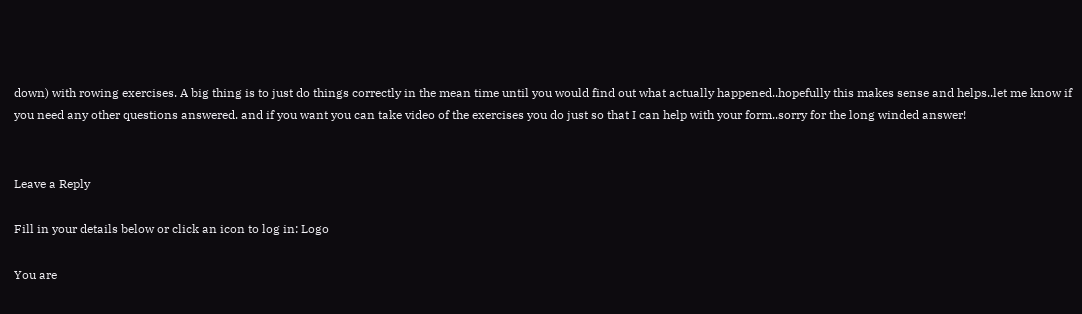down) with rowing exercises. A big thing is to just do things correctly in the mean time until you would find out what actually happened..hopefully this makes sense and helps..let me know if you need any other questions answered. and if you want you can take video of the exercises you do just so that I can help with your form..sorry for the long winded answer!


Leave a Reply

Fill in your details below or click an icon to log in: Logo

You are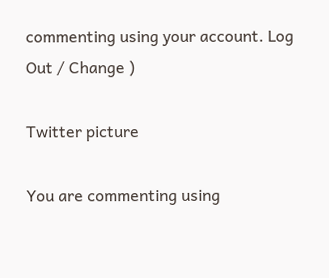commenting using your account. Log Out / Change )

Twitter picture

You are commenting using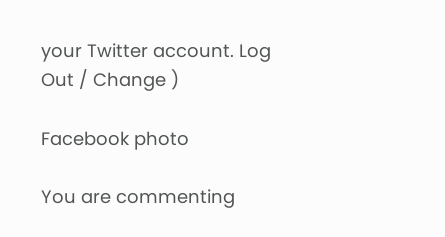your Twitter account. Log Out / Change )

Facebook photo

You are commenting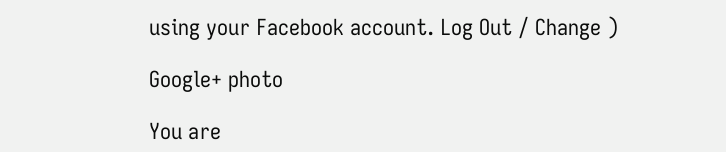using your Facebook account. Log Out / Change )

Google+ photo

You are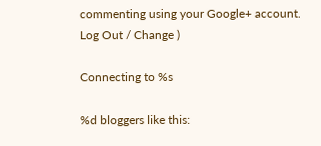commenting using your Google+ account. Log Out / Change )

Connecting to %s

%d bloggers like this: